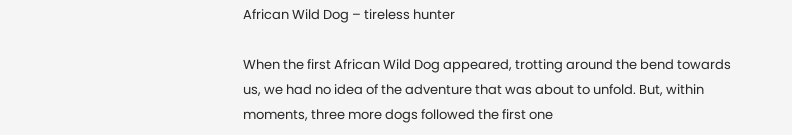African Wild Dog – tireless hunter

When the first African Wild Dog appeared, trotting around the bend towards us, we had no idea of the adventure that was about to unfold. But, within moments, three more dogs followed the first one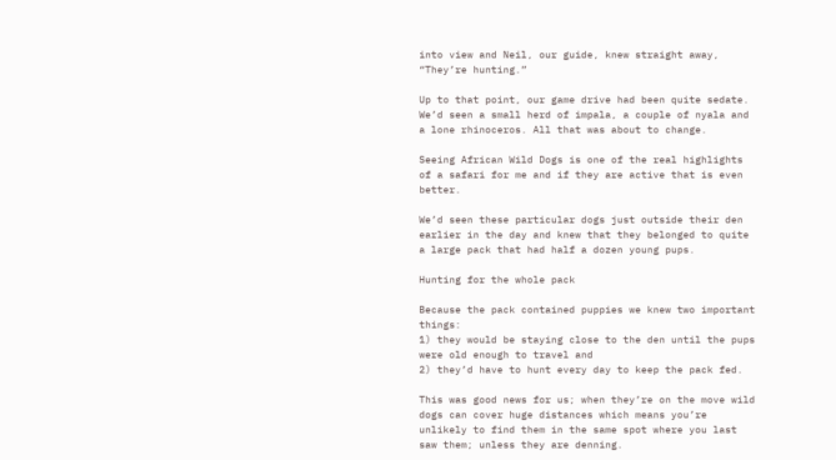into view and Neil, our guide, knew straight away, “They’re hunting.”

Up to that point, our game drive had been quite sedate. We’d seen a small herd of impala, a couple of nyala and a lone rhinoceros. All that was about to change.

Seeing African Wild Dogs is one of the real highlights of a safari for me and if they are active that is even better.

We’d seen these particular dogs just outside their den earlier in the day and knew that they belonged to quite a large pack that had half a dozen young pups.

Hunting for the whole pack

Because the pack contained puppies we knew two important things:
1) they would be staying close to the den until the pups were old enough to travel and
2) they’d have to hunt every day to keep the pack fed.

This was good news for us; when they’re on the move wild dogs can cover huge distances which means you’re unlikely to find them in the same spot where you last saw them; unless they are denning.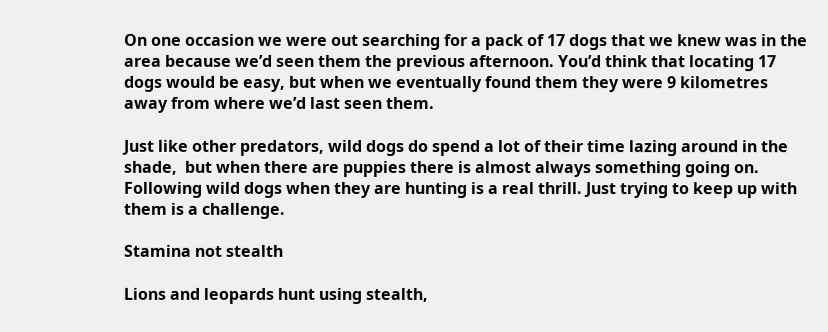On one occasion we were out searching for a pack of 17 dogs that we knew was in the area because we’d seen them the previous afternoon. You’d think that locating 17 dogs would be easy, but when we eventually found them they were 9 kilometres away from where we’d last seen them.

Just like other predators, wild dogs do spend a lot of their time lazing around in the shade,  but when there are puppies there is almost always something going on.
Following wild dogs when they are hunting is a real thrill. Just trying to keep up with them is a challenge.

Stamina not stealth

Lions and leopards hunt using stealth,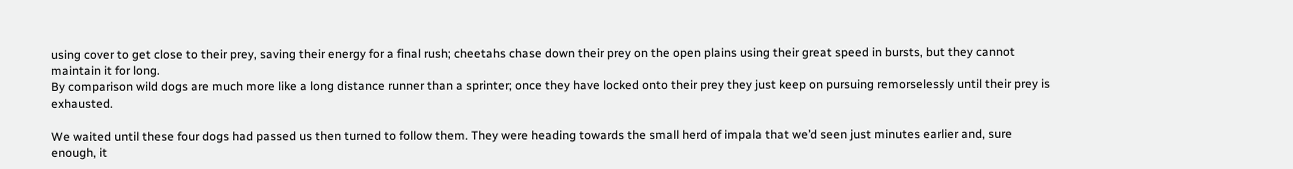using cover to get close to their prey, saving their energy for a final rush; cheetahs chase down their prey on the open plains using their great speed in bursts, but they cannot maintain it for long.
By comparison wild dogs are much more like a long distance runner than a sprinter; once they have locked onto their prey they just keep on pursuing remorselessly until their prey is exhausted.

We waited until these four dogs had passed us then turned to follow them. They were heading towards the small herd of impala that we’d seen just minutes earlier and, sure enough, it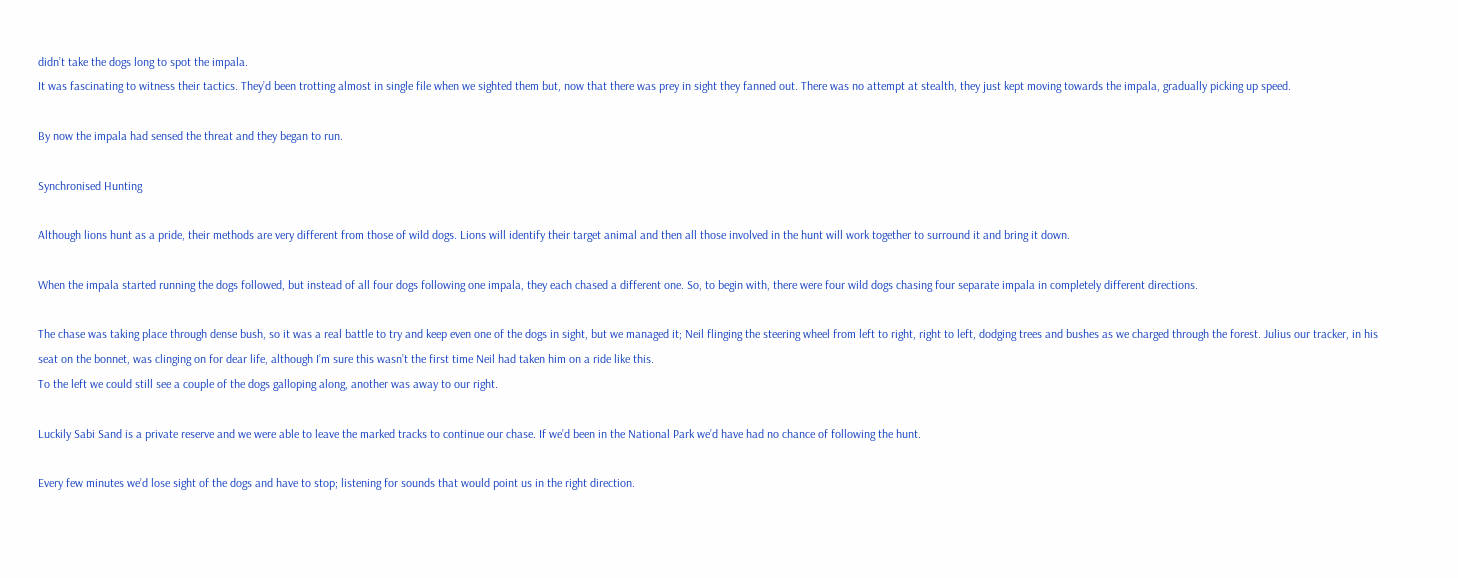didn’t take the dogs long to spot the impala.
It was fascinating to witness their tactics. They’d been trotting almost in single file when we sighted them but, now that there was prey in sight they fanned out. There was no attempt at stealth, they just kept moving towards the impala, gradually picking up speed.

By now the impala had sensed the threat and they began to run.

Synchronised Hunting

Although lions hunt as a pride, their methods are very different from those of wild dogs. Lions will identify their target animal and then all those involved in the hunt will work together to surround it and bring it down.

When the impala started running the dogs followed, but instead of all four dogs following one impala, they each chased a different one. So, to begin with, there were four wild dogs chasing four separate impala in completely different directions.

The chase was taking place through dense bush, so it was a real battle to try and keep even one of the dogs in sight, but we managed it; Neil flinging the steering wheel from left to right, right to left, dodging trees and bushes as we charged through the forest. Julius our tracker, in his seat on the bonnet, was clinging on for dear life, although I’m sure this wasn’t the first time Neil had taken him on a ride like this.
To the left we could still see a couple of the dogs galloping along, another was away to our right.

Luckily Sabi Sand is a private reserve and we were able to leave the marked tracks to continue our chase. If we’d been in the National Park we’d have had no chance of following the hunt.

Every few minutes we’d lose sight of the dogs and have to stop; listening for sounds that would point us in the right direction.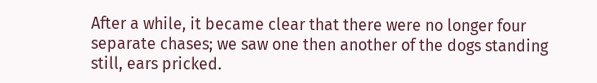After a while, it became clear that there were no longer four separate chases; we saw one then another of the dogs standing still, ears pricked.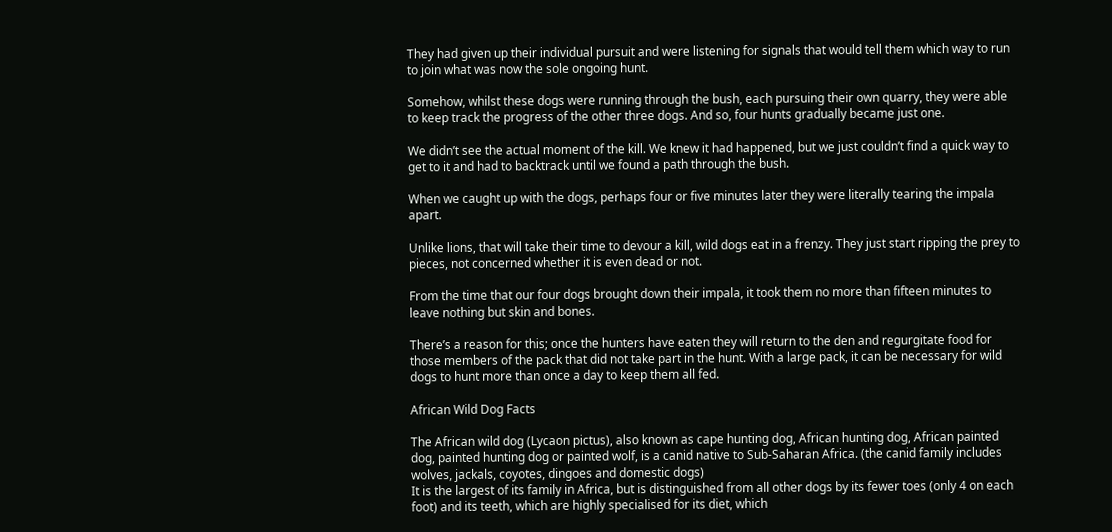They had given up their individual pursuit and were listening for signals that would tell them which way to run to join what was now the sole ongoing hunt.

Somehow, whilst these dogs were running through the bush, each pursuing their own quarry, they were able to keep track the progress of the other three dogs. And so, four hunts gradually became just one.

We didn’t see the actual moment of the kill. We knew it had happened, but we just couldn’t find a quick way to get to it and had to backtrack until we found a path through the bush.

When we caught up with the dogs, perhaps four or five minutes later they were literally tearing the impala apart.

Unlike lions, that will take their time to devour a kill, wild dogs eat in a frenzy. They just start ripping the prey to pieces, not concerned whether it is even dead or not.

From the time that our four dogs brought down their impala, it took them no more than fifteen minutes to leave nothing but skin and bones.

There’s a reason for this; once the hunters have eaten they will return to the den and regurgitate food for those members of the pack that did not take part in the hunt. With a large pack, it can be necessary for wild dogs to hunt more than once a day to keep them all fed.

African Wild Dog Facts

The African wild dog (Lycaon pictus), also known as cape hunting dog, African hunting dog, African painted dog, painted hunting dog or painted wolf, is a canid native to Sub-Saharan Africa. (the canid family includes wolves, jackals, coyotes, dingoes and domestic dogs)
It is the largest of its family in Africa, but is distinguished from all other dogs by its fewer toes (only 4 on each foot) and its teeth, which are highly specialised for its diet, which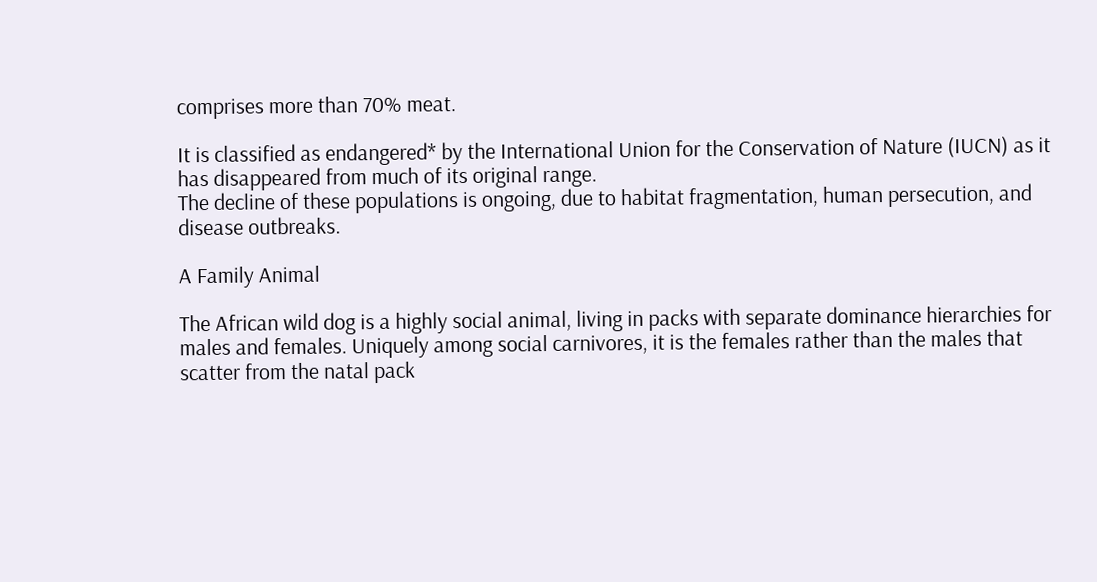comprises more than 70% meat.

It is classified as endangered* by the International Union for the Conservation of Nature (IUCN) as it has disappeared from much of its original range.
The decline of these populations is ongoing, due to habitat fragmentation, human persecution, and disease outbreaks.

A Family Animal

The African wild dog is a highly social animal, living in packs with separate dominance hierarchies for males and females. Uniquely among social carnivores, it is the females rather than the males that scatter from the natal pack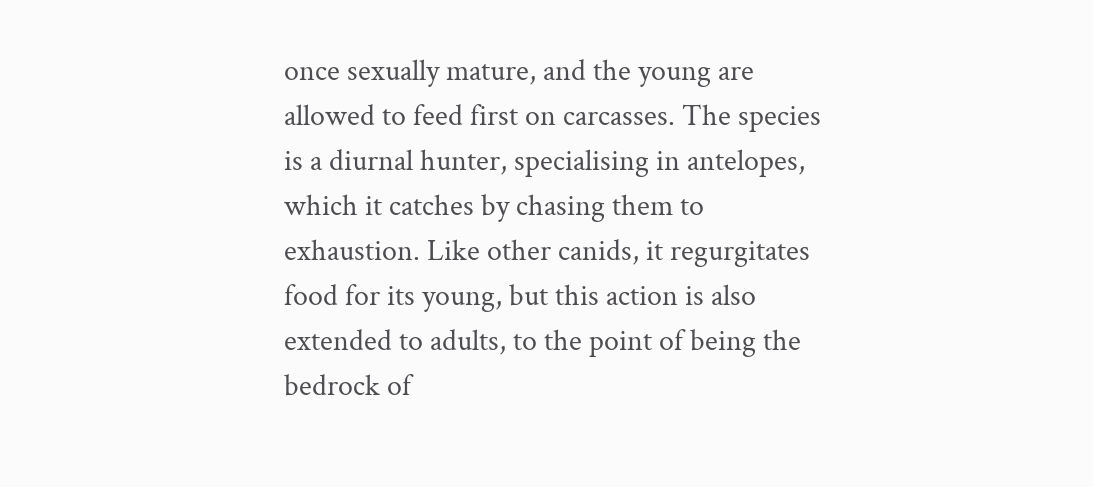once sexually mature, and the young are allowed to feed first on carcasses. The species is a diurnal hunter, specialising in antelopes, which it catches by chasing them to exhaustion. Like other canids, it regurgitates food for its young, but this action is also extended to adults, to the point of being the bedrock of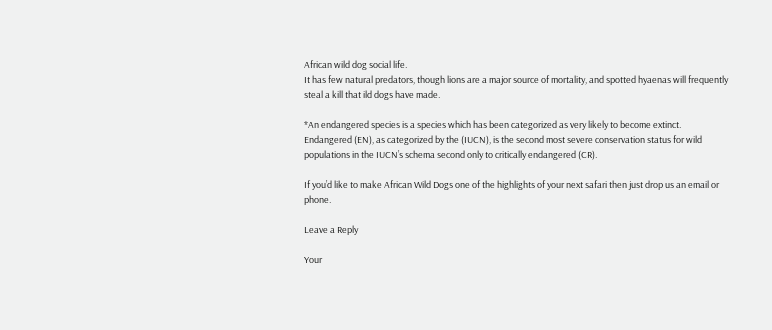African wild dog social life.
It has few natural predators, though lions are a major source of mortality, and spotted hyaenas will frequently steal a kill that ild dogs have made.

*An endangered species is a species which has been categorized as very likely to become extinct.
Endangered (EN), as categorized by the (IUCN), is the second most severe conservation status for wild populations in the IUCN’s schema second only to critically endangered (CR).

If you’d like to make African Wild Dogs one of the highlights of your next safari then just drop us an email or phone.

Leave a Reply

Your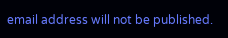email address will not be published.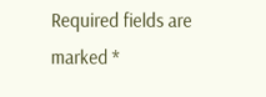Required fields are marked *